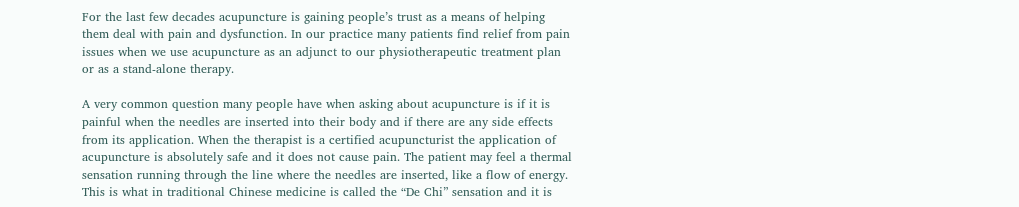For the last few decades acupuncture is gaining people’s trust as a means of helping them deal with pain and dysfunction. In our practice many patients find relief from pain issues when we use acupuncture as an adjunct to our physiotherapeutic treatment plan or as a stand-alone therapy.

A very common question many people have when asking about acupuncture is if it is painful when the needles are inserted into their body and if there are any side effects from its application. When the therapist is a certified acupuncturist the application of acupuncture is absolutely safe and it does not cause pain. The patient may feel a thermal sensation running through the line where the needles are inserted, like a flow of energy. This is what in traditional Chinese medicine is called the “De Chi” sensation and it is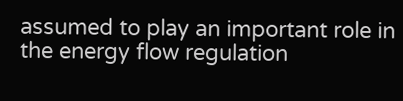assumed to play an important role in the energy flow regulation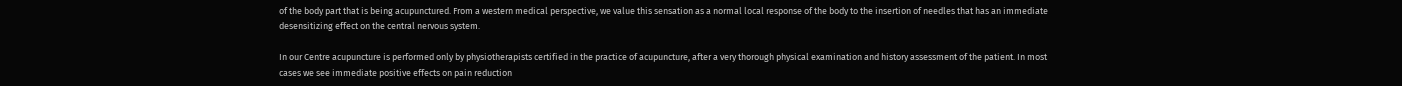of the body part that is being acupunctured. From a western medical perspective, we value this sensation as a normal local response of the body to the insertion of needles that has an immediate desensitizing effect on the central nervous system.

In our Centre acupuncture is performed only by physiotherapists certified in the practice of acupuncture, after a very thorough physical examination and history assessment of the patient. In most cases we see immediate positive effects on pain reduction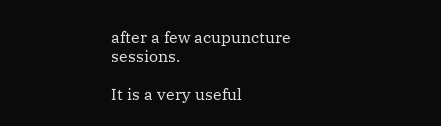after a few acupuncture sessions.

It is a very useful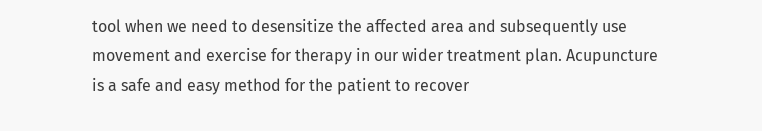tool when we need to desensitize the affected area and subsequently use movement and exercise for therapy in our wider treatment plan. Acupuncture is a safe and easy method for the patient to recover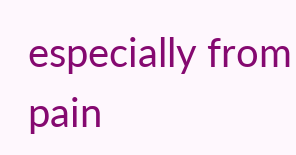especially from pain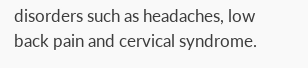disorders such as headaches, low back pain and cervical syndrome.